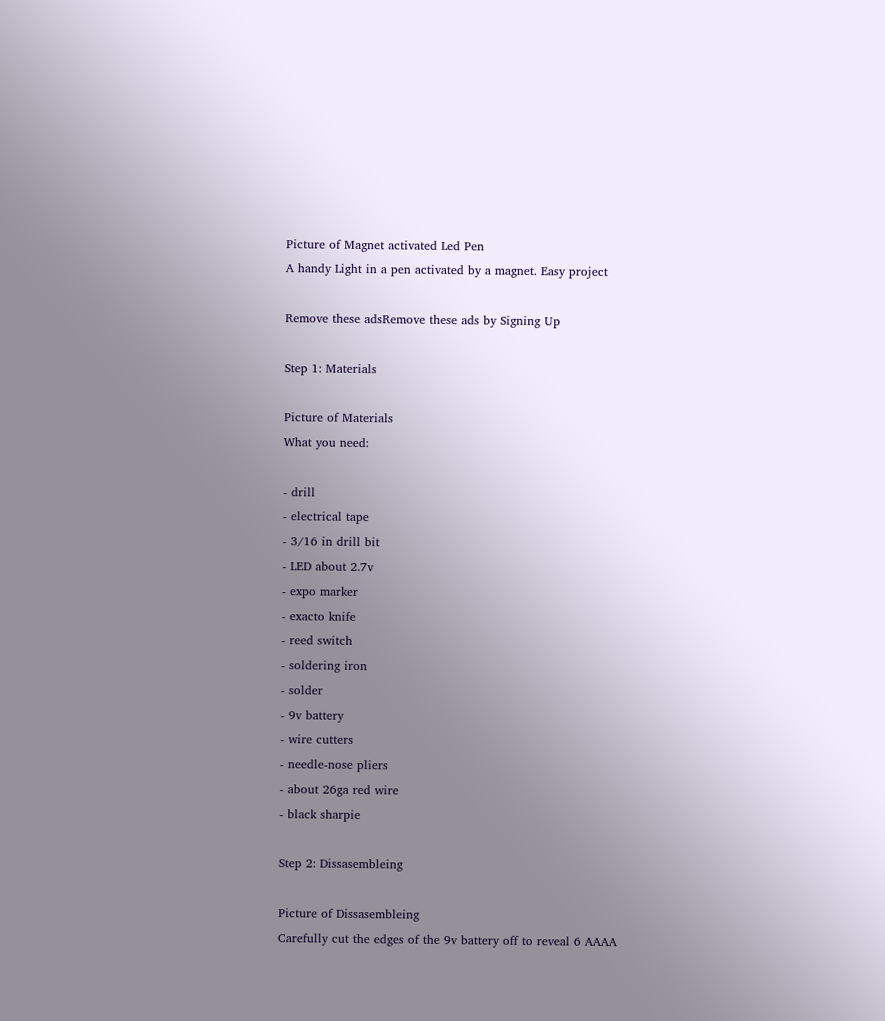Picture of Magnet activated Led Pen
A handy Light in a pen activated by a magnet. Easy project

Remove these adsRemove these ads by Signing Up

Step 1: Materials

Picture of Materials
What you need:

- drill
- electrical tape
- 3/16 in drill bit
- LED about 2.7v
- expo marker
- exacto knife
- reed switch
- soldering iron
- solder
- 9v battery
- wire cutters
- needle-nose pliers
- about 26ga red wire
- black sharpie

Step 2: Dissasembleing

Picture of Dissasembleing
Carefully cut the edges of the 9v battery off to reveal 6 AAAA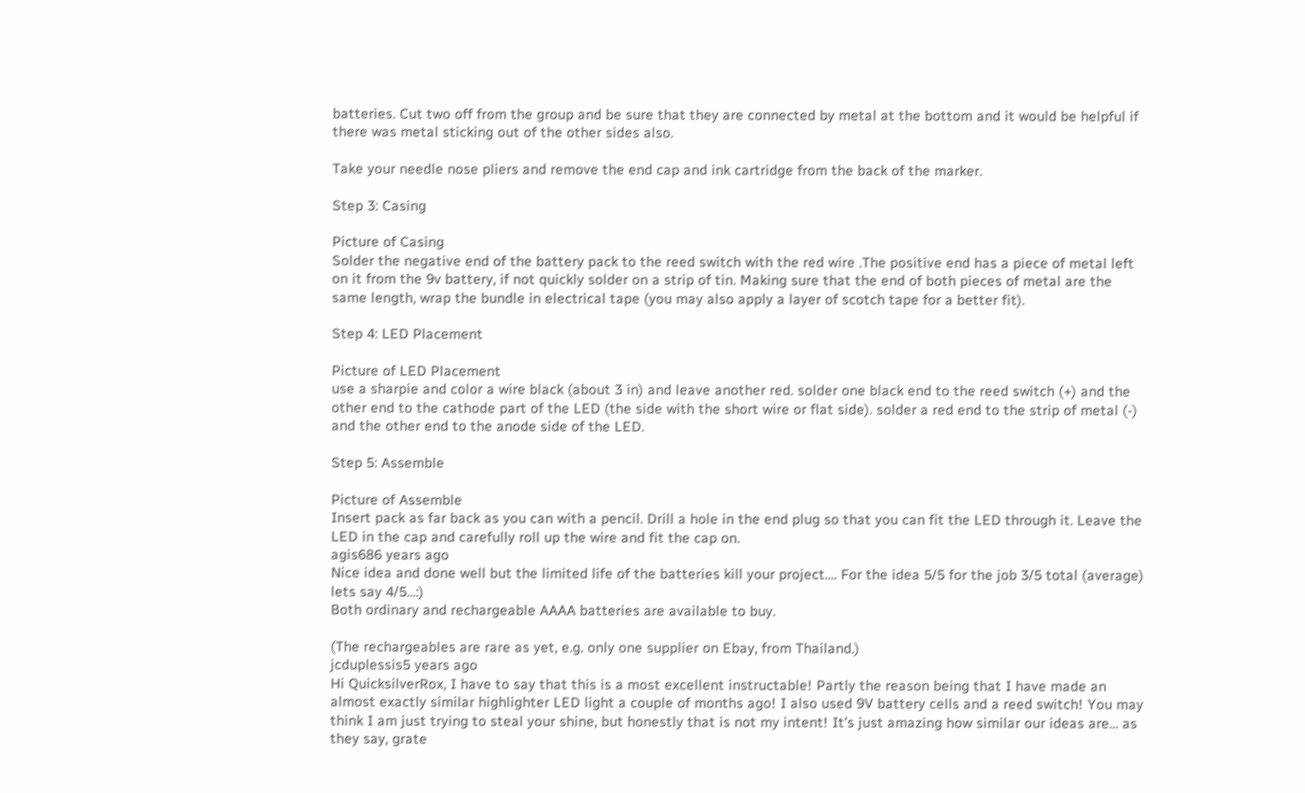batteries. Cut two off from the group and be sure that they are connected by metal at the bottom and it would be helpful if there was metal sticking out of the other sides also.

Take your needle nose pliers and remove the end cap and ink cartridge from the back of the marker.

Step 3: Casing

Picture of Casing
Solder the negative end of the battery pack to the reed switch with the red wire .The positive end has a piece of metal left on it from the 9v battery, if not quickly solder on a strip of tin. Making sure that the end of both pieces of metal are the same length, wrap the bundle in electrical tape (you may also apply a layer of scotch tape for a better fit).

Step 4: LED Placement

Picture of LED Placement
use a sharpie and color a wire black (about 3 in) and leave another red. solder one black end to the reed switch (+) and the other end to the cathode part of the LED (the side with the short wire or flat side). solder a red end to the strip of metal (-) and the other end to the anode side of the LED.

Step 5: Assemble

Picture of Assemble
Insert pack as far back as you can with a pencil. Drill a hole in the end plug so that you can fit the LED through it. Leave the LED in the cap and carefully roll up the wire and fit the cap on.
agis686 years ago
Nice idea and done well but the limited life of the batteries kill your project.... For the idea 5/5 for the job 3/5 total (average) lets say 4/5...:)
Both ordinary and rechargeable AAAA batteries are available to buy.

(The rechargeables are rare as yet, e.g. only one supplier on Ebay, from Thailand.)
jcduplessis5 years ago
Hi QuicksilverRox, I have to say that this is a most excellent instructable! Partly the reason being that I have made an almost exactly similar highlighter LED light a couple of months ago! I also used 9V battery cells and a reed switch! You may think I am just trying to steal your shine, but honestly that is not my intent! It's just amazing how similar our ideas are... as they say, grate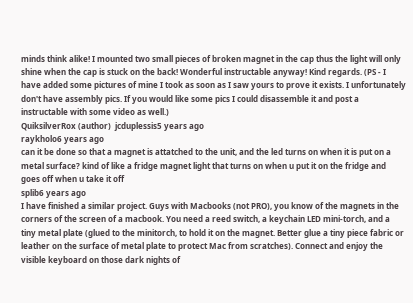minds think alike! I mounted two small pieces of broken magnet in the cap thus the light will only shine when the cap is stuck on the back! Wonderful instructable anyway! Kind regards. (PS - I have added some pictures of mine I took as soon as I saw yours to prove it exists. I unfortunately don't have assembly pics. If you would like some pics I could disassemble it and post a instructable with some video as well.)
QuiksilverRox (author)  jcduplessis5 years ago
raykholo6 years ago
can it be done so that a magnet is attatched to the unit, and the led turns on when it is put on a metal surface? kind of like a fridge magnet light that turns on when u put it on the fridge and goes off when u take it off
splib6 years ago
I have finished a similar project. Guys with Macbooks (not PRO), you know of the magnets in the corners of the screen of a macbook. You need a reed switch, a keychain LED mini-torch, and a tiny metal plate (glued to the minitorch, to hold it on the magnet. Better glue a tiny piece fabric or leather on the surface of metal plate to protect Mac from scratches). Connect and enjoy the visible keyboard on those dark nights of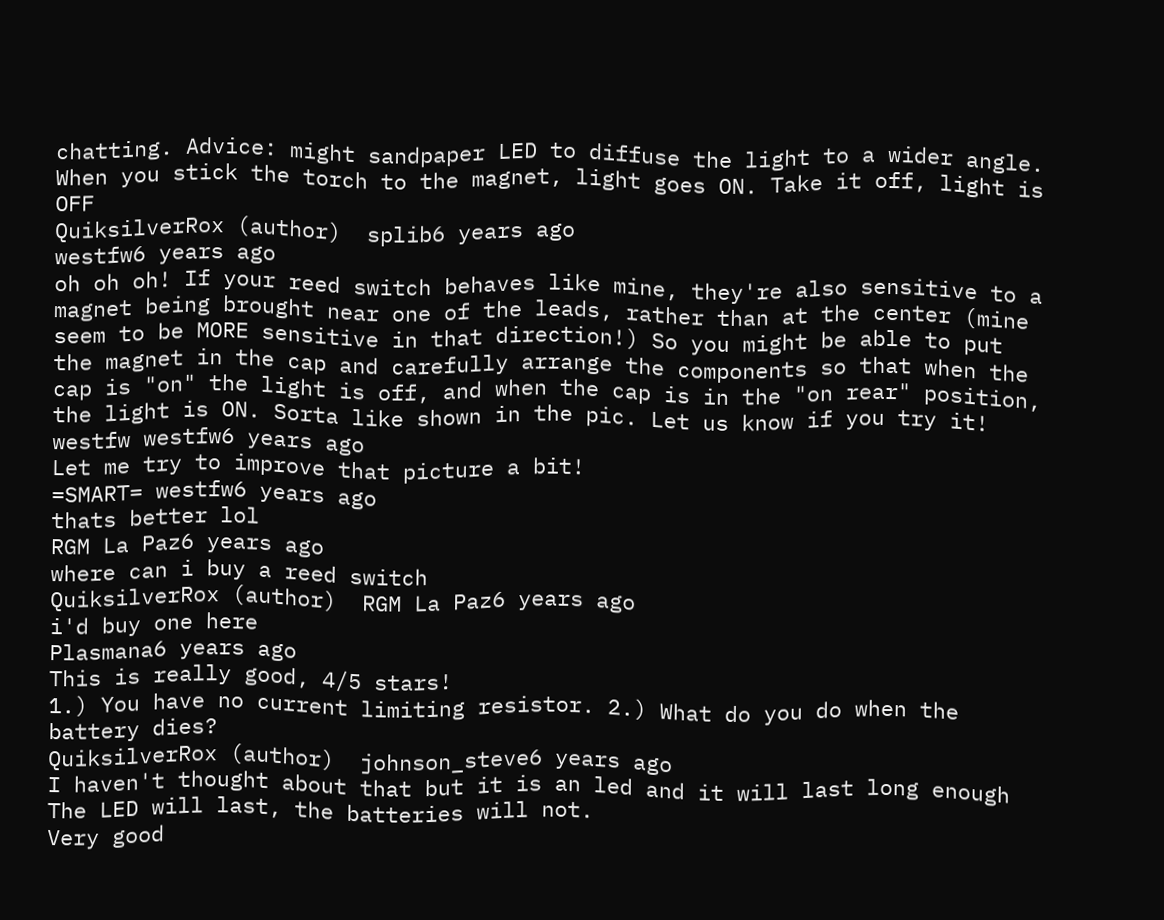chatting. Advice: might sandpaper LED to diffuse the light to a wider angle. When you stick the torch to the magnet, light goes ON. Take it off, light is OFF
QuiksilverRox (author)  splib6 years ago
westfw6 years ago
oh oh oh! If your reed switch behaves like mine, they're also sensitive to a magnet being brought near one of the leads, rather than at the center (mine seem to be MORE sensitive in that direction!) So you might be able to put the magnet in the cap and carefully arrange the components so that when the cap is "on" the light is off, and when the cap is in the "on rear" position, the light is ON. Sorta like shown in the pic. Let us know if you try it!
westfw westfw6 years ago
Let me try to improve that picture a bit!
=SMART= westfw6 years ago
thats better lol
RGM La Paz6 years ago
where can i buy a reed switch
QuiksilverRox (author)  RGM La Paz6 years ago
i'd buy one here
Plasmana6 years ago
This is really good, 4/5 stars!
1.) You have no current limiting resistor. 2.) What do you do when the battery dies?
QuiksilverRox (author)  johnson_steve6 years ago
I haven't thought about that but it is an led and it will last long enough
The LED will last, the batteries will not.
Very good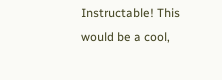Instructable! This would be a cool,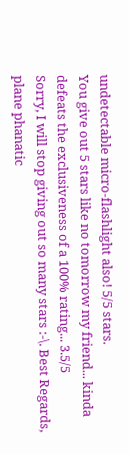undetectable micro-flashlight also! 5/5 stars.
You give out 5 stars like no tomorrow my friend... kinda defeats the exclusiveness of a 100% rating... 3.5/5
Sorry, I will stop giving out so many stars :-\. Best Regards, plane phanatic